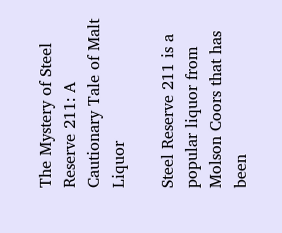The Mystery of Steel Reserve 211: A Cautionary Tale of Malt Liquor

Steel Reserve 211 is a popular liquor from Molson Coors that has been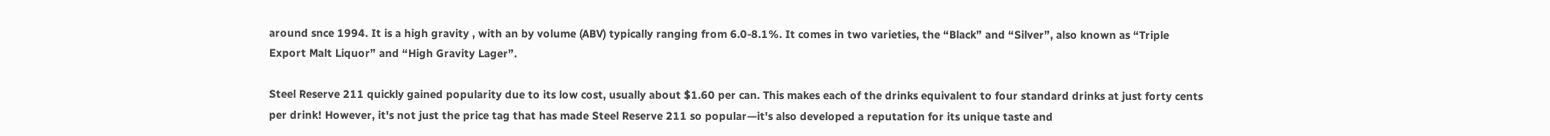around snce 1994. It is a high gravity , with an by volume (ABV) typically ranging from 6.0-8.1%. It comes in two varieties, the “Black” and “Silver”, also known as “Triple Export Malt Liquor” and “High Gravity Lager”.

Steel Reserve 211 quickly gained popularity due to its low cost, usually about $1.60 per can. This makes each of the drinks equivalent to four standard drinks at just forty cents per drink! However, it's not just the price tag that has made Steel Reserve 211 so popular—it's also developed a reputation for its unique taste and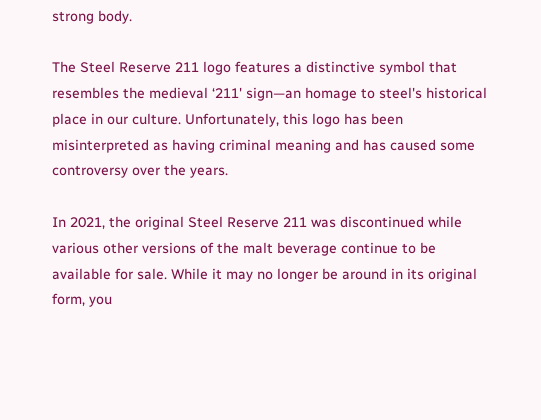strong body.

The Steel Reserve 211 logo features a distinctive symbol that resembles the medieval ‘211' sign—an homage to steel's historical place in our culture. Unfortunately, this logo has been misinterpreted as having criminal meaning and has caused some controversy over the years.

In 2021, the original Steel Reserve 211 was discontinued while various other versions of the malt beverage continue to be available for sale. While it may no longer be around in its original form, you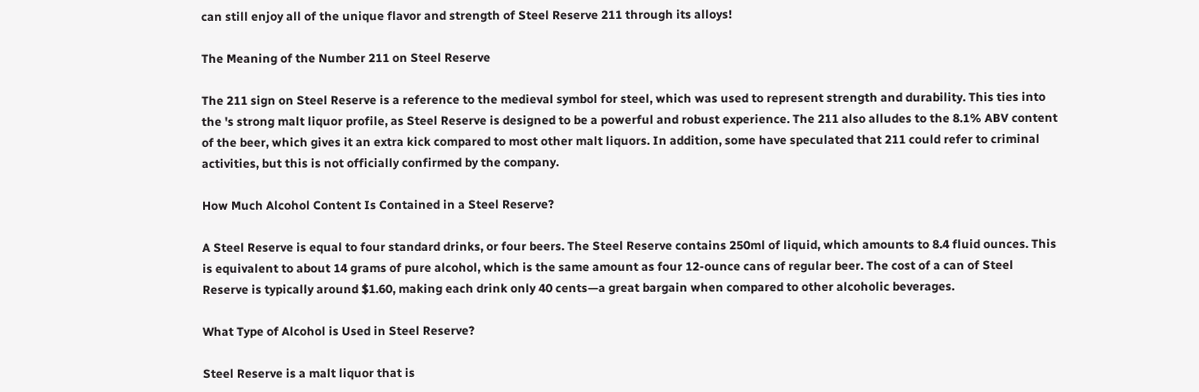can still enjoy all of the unique flavor and strength of Steel Reserve 211 through its alloys!

The Meaning of the Number 211 on Steel Reserve

The 211 sign on Steel Reserve is a reference to the medieval symbol for steel, which was used to represent strength and durability. This ties into the 's strong malt liquor profile, as Steel Reserve is designed to be a powerful and robust experience. The 211 also alludes to the 8.1% ABV content of the beer, which gives it an extra kick compared to most other malt liquors. In addition, some have speculated that 211 could refer to criminal activities, but this is not officially confirmed by the company.

How Much Alcohol Content Is Contained in a Steel Reserve?

A Steel Reserve is equal to four standard drinks, or four beers. The Steel Reserve contains 250ml of liquid, which amounts to 8.4 fluid ounces. This is equivalent to about 14 grams of pure alcohol, which is the same amount as four 12-ounce cans of regular beer. The cost of a can of Steel Reserve is typically around $1.60, making each drink only 40 cents—a great bargain when compared to other alcoholic beverages.

What Type of Alcohol is Used in Steel Reserve?

Steel Reserve is a malt liquor that is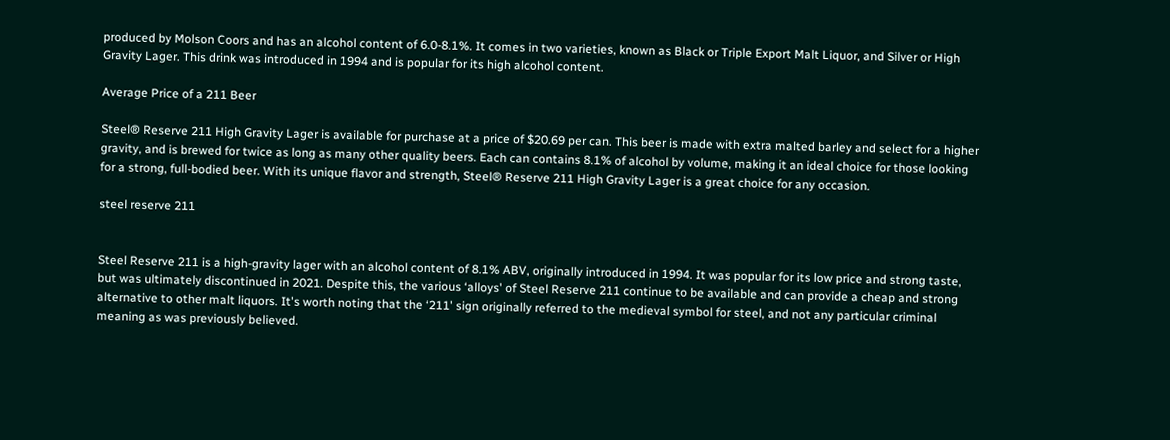produced by Molson Coors and has an alcohol content of 6.0-8.1%. It comes in two varieties, known as Black or Triple Export Malt Liquor, and Silver or High Gravity Lager. This drink was introduced in 1994 and is popular for its high alcohol content.

Average Price of a 211 Beer

Steel® Reserve 211 High Gravity Lager is available for purchase at a price of $20.69 per can. This beer is made with extra malted barley and select for a higher gravity, and is brewed for twice as long as many other quality beers. Each can contains 8.1% of alcohol by volume, making it an ideal choice for those looking for a strong, full-bodied beer. With its unique flavor and strength, Steel® Reserve 211 High Gravity Lager is a great choice for any occasion.

steel reserve 211


Steel Reserve 211 is a high-gravity lager with an alcohol content of 8.1% ABV, originally introduced in 1994. It was popular for its low price and strong taste, but was ultimately discontinued in 2021. Despite this, the various ‘alloys' of Steel Reserve 211 continue to be available and can provide a cheap and strong alternative to other malt liquors. It's worth noting that the ‘211' sign originally referred to the medieval symbol for steel, and not any particular criminal meaning as was previously believed.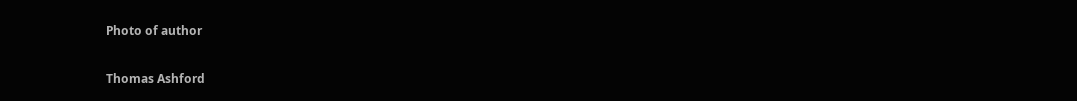Photo of author

Thomas Ashford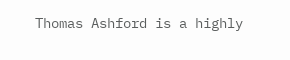Thomas Ashford is a highly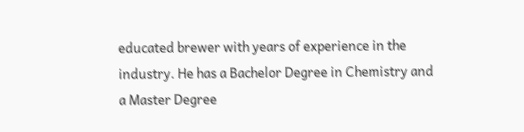educated brewer with years of experience in the industry. He has a Bachelor Degree in Chemistry and a Master Degree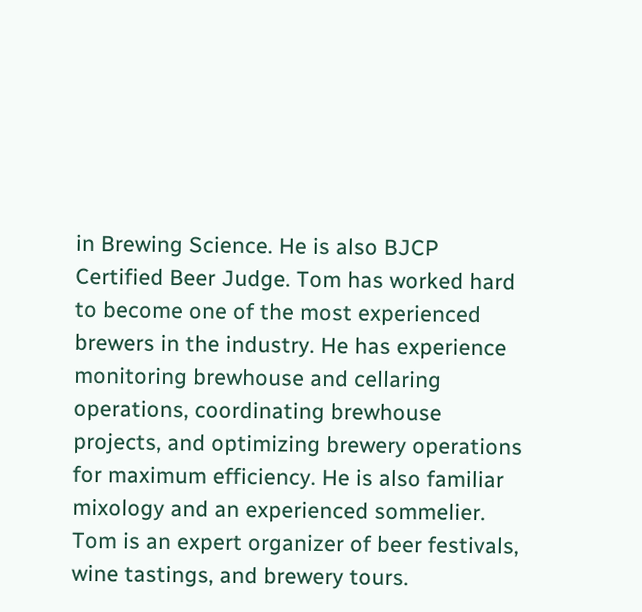in Brewing Science. He is also BJCP Certified Beer Judge. Tom has worked hard to become one of the most experienced brewers in the industry. He has experience monitoring brewhouse and cellaring operations, coordinating brewhouse projects, and optimizing brewery operations for maximum efficiency. He is also familiar mixology and an experienced sommelier. Tom is an expert organizer of beer festivals, wine tastings, and brewery tours.